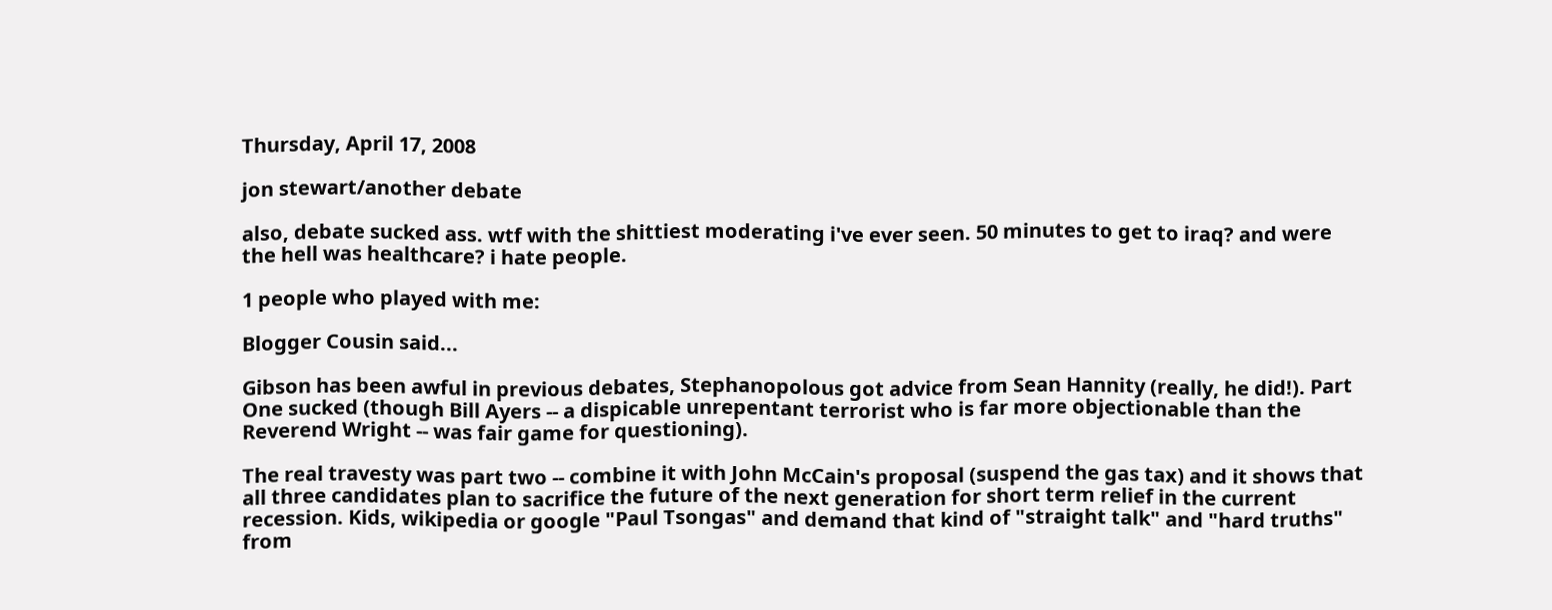Thursday, April 17, 2008

jon stewart/another debate

also, debate sucked ass. wtf with the shittiest moderating i've ever seen. 50 minutes to get to iraq? and were the hell was healthcare? i hate people.

1 people who played with me:

Blogger Cousin said...

Gibson has been awful in previous debates, Stephanopolous got advice from Sean Hannity (really, he did!). Part One sucked (though Bill Ayers -- a dispicable unrepentant terrorist who is far more objectionable than the Reverend Wright -- was fair game for questioning).

The real travesty was part two -- combine it with John McCain's proposal (suspend the gas tax) and it shows that all three candidates plan to sacrifice the future of the next generation for short term relief in the current recession. Kids, wikipedia or google "Paul Tsongas" and demand that kind of "straight talk" and "hard truths" from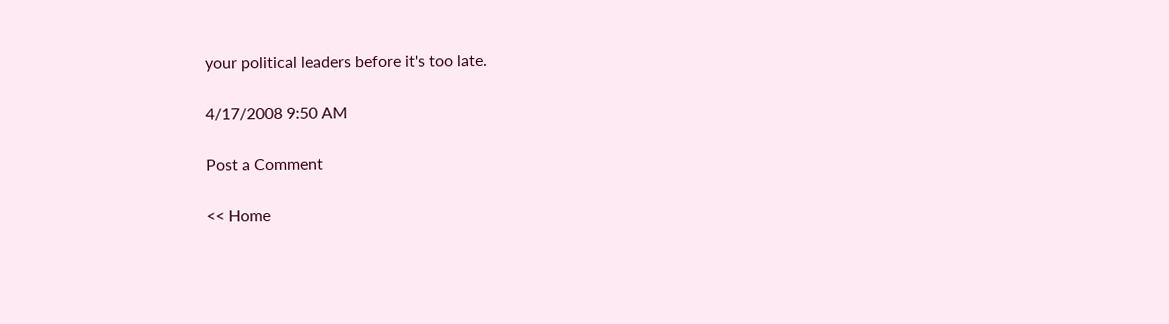your political leaders before it's too late.

4/17/2008 9:50 AM

Post a Comment

<< Home